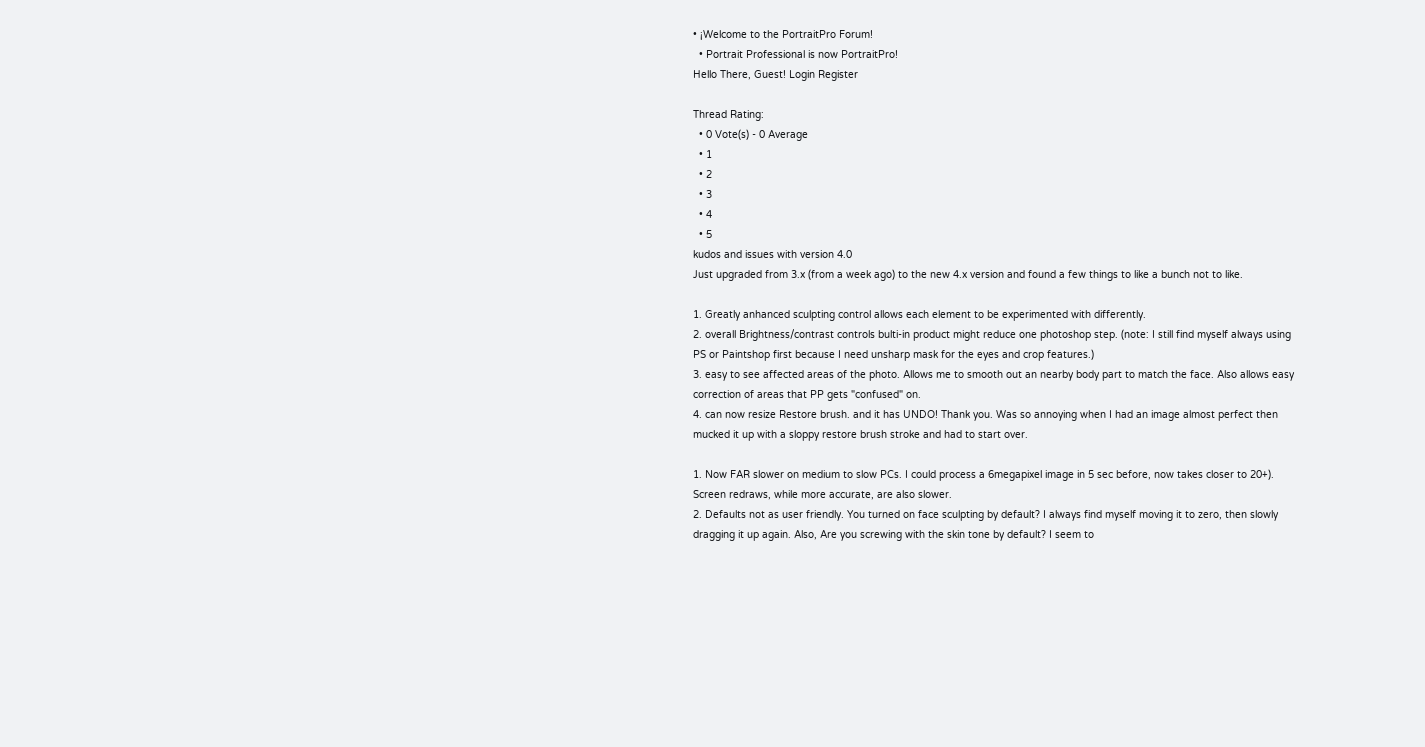• ¡Welcome to the PortraitPro Forum!
  • Portrait Professional is now PortraitPro!
Hello There, Guest! Login Register

Thread Rating:
  • 0 Vote(s) - 0 Average
  • 1
  • 2
  • 3
  • 4
  • 5
kudos and issues with version 4.0
Just upgraded from 3.x (from a week ago) to the new 4.x version and found a few things to like a bunch not to like.

1. Greatly anhanced sculpting control allows each element to be experimented with differently.
2. overall Brightness/contrast controls bulti-in product might reduce one photoshop step. (note: I still find myself always using PS or Paintshop first because I need unsharp mask for the eyes and crop features.)
3. easy to see affected areas of the photo. Allows me to smooth out an nearby body part to match the face. Also allows easy correction of areas that PP gets "confused" on.
4. can now resize Restore brush. and it has UNDO! Thank you. Was so annoying when I had an image almost perfect then mucked it up with a sloppy restore brush stroke and had to start over.

1. Now FAR slower on medium to slow PCs. I could process a 6megapixel image in 5 sec before, now takes closer to 20+). Screen redraws, while more accurate, are also slower.
2. Defaults not as user friendly. You turned on face sculpting by default? I always find myself moving it to zero, then slowly dragging it up again. Also, Are you screwing with the skin tone by default? I seem to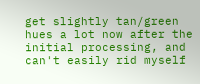get slightly tan/green hues a lot now after the initial processing, and can't easily rid myself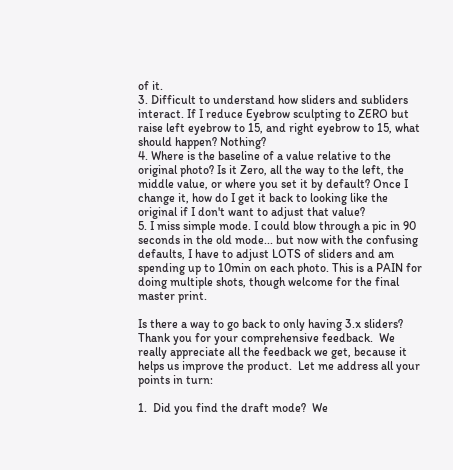of it.
3. Difficult to understand how sliders and subliders interact. If I reduce Eyebrow sculpting to ZERO but raise left eyebrow to 15, and right eyebrow to 15, what should happen? Nothing?
4. Where is the baseline of a value relative to the original photo? Is it Zero, all the way to the left, the middle value, or where you set it by default? Once I change it, how do I get it back to looking like the original if I don't want to adjust that value?
5. I miss simple mode. I could blow through a pic in 90 seconds in the old mode... but now with the confusing defaults, I have to adjust LOTS of sliders and am spending up to 10min on each photo. This is a PAIN for doing multiple shots, though welcome for the final master print.

Is there a way to go back to only having 3.x sliders?
Thank you for your comprehensive feedback.  We really appreciate all the feedback we get, because it helps us improve the product.  Let me address all your points in turn:

1.  Did you find the draft mode?  We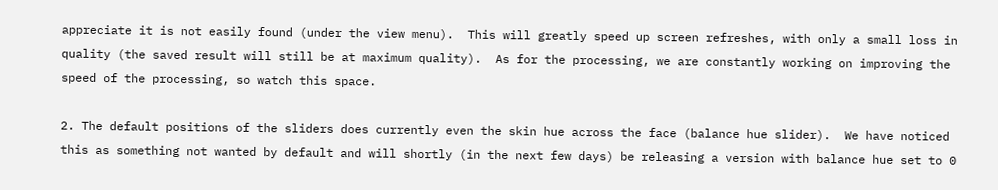appreciate it is not easily found (under the view menu).  This will greatly speed up screen refreshes, with only a small loss in quality (the saved result will still be at maximum quality).  As for the processing, we are constantly working on improving the speed of the processing, so watch this space.

2. The default positions of the sliders does currently even the skin hue across the face (balance hue slider).  We have noticed this as something not wanted by default and will shortly (in the next few days) be releasing a version with balance hue set to 0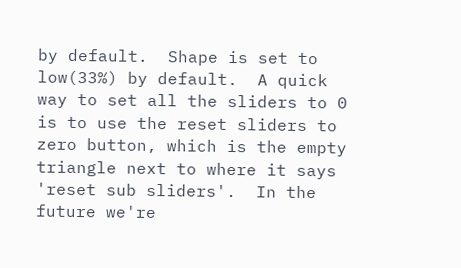by default.  Shape is set to low(33%) by default.  A quick way to set all the sliders to 0 is to use the reset sliders to zero button, which is the empty triangle next to where it says 'reset sub sliders'.  In the future we're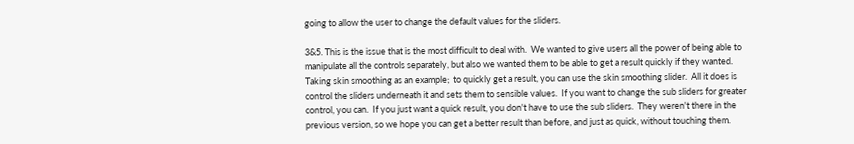going to allow the user to change the default values for the sliders.

3&5. This is the issue that is the most difficult to deal with.  We wanted to give users all the power of being able to manipulate all the controls separately, but also we wanted them to be able to get a result quickly if they wanted.  Taking skin smoothing as an example;  to quickly get a result, you can use the skin smoothing slider.  All it does is control the sliders underneath it and sets them to sensible values.  If you want to change the sub sliders for greater control, you can.  If you just want a quick result, you don't have to use the sub sliders.  They weren't there in the previous version, so we hope you can get a better result than before, and just as quick, without touching them.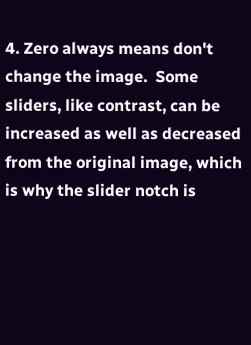4. Zero always means don't change the image.  Some sliders, like contrast, can be increased as well as decreased from the original image, which is why the slider notch is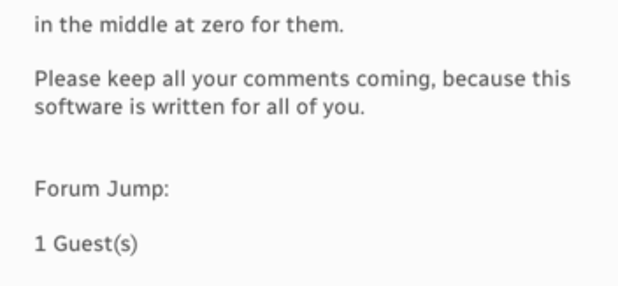in the middle at zero for them.

Please keep all your comments coming, because this software is written for all of you.


Forum Jump:

1 Guest(s)